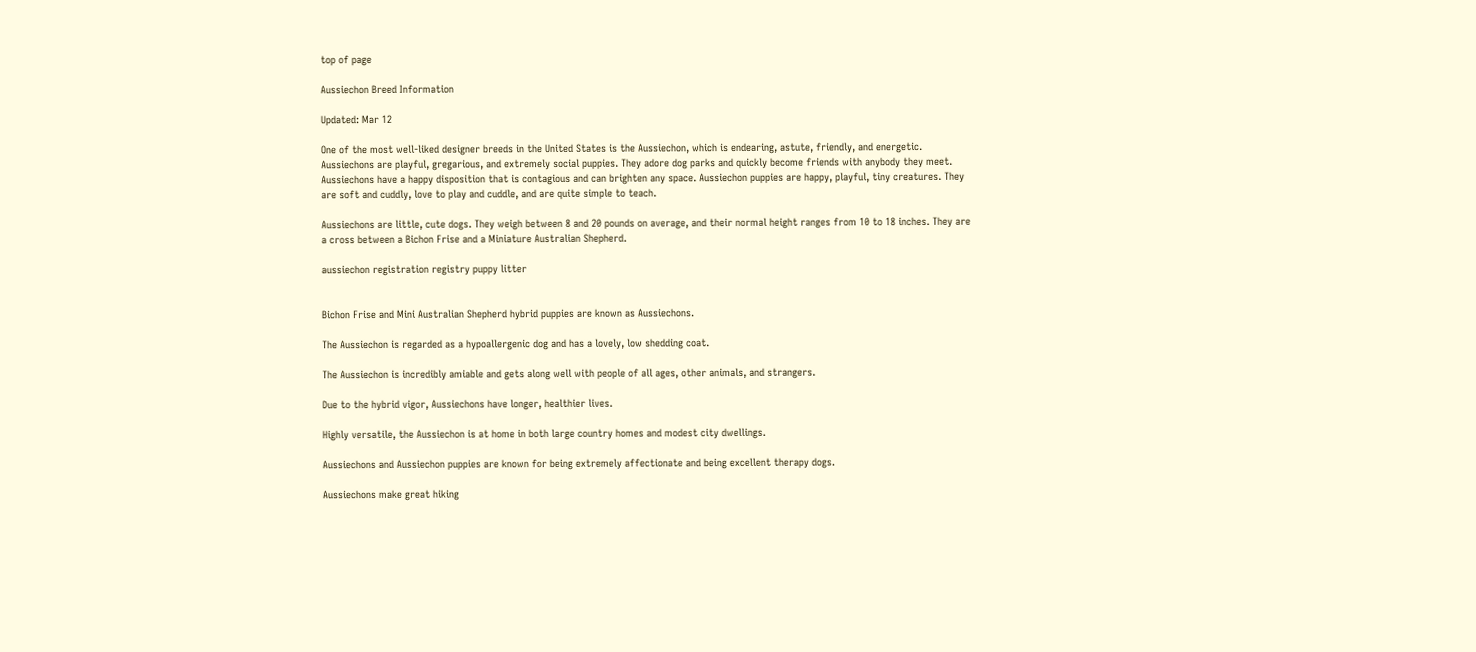top of page

Aussiechon Breed Information

Updated: Mar 12

One of the most well-liked designer breeds in the United States is the Aussiechon, which is endearing, astute, friendly, and energetic. Aussiechons are playful, gregarious, and extremely social puppies. They adore dog parks and quickly become friends with anybody they meet. Aussiechons have a happy disposition that is contagious and can brighten any space. Aussiechon puppies are happy, playful, tiny creatures. They are soft and cuddly, love to play and cuddle, and are quite simple to teach.

Aussiechons are little, cute dogs. They weigh between 8 and 20 pounds on average, and their normal height ranges from 10 to 18 inches. They are a cross between a Bichon Frise and a Miniature Australian Shepherd.

aussiechon registration registry puppy litter


Bichon Frise and Mini Australian Shepherd hybrid puppies are known as Aussiechons.

The Aussiechon is regarded as a hypoallergenic dog and has a lovely, low shedding coat.

The Aussiechon is incredibly amiable and gets along well with people of all ages, other animals, and strangers.

Due to the hybrid vigor, Aussiechons have longer, healthier lives.

Highly versatile, the Aussiechon is at home in both large country homes and modest city dwellings.

Aussiechons and Aussiechon puppies are known for being extremely affectionate and being excellent therapy dogs.

Aussiechons make great hiking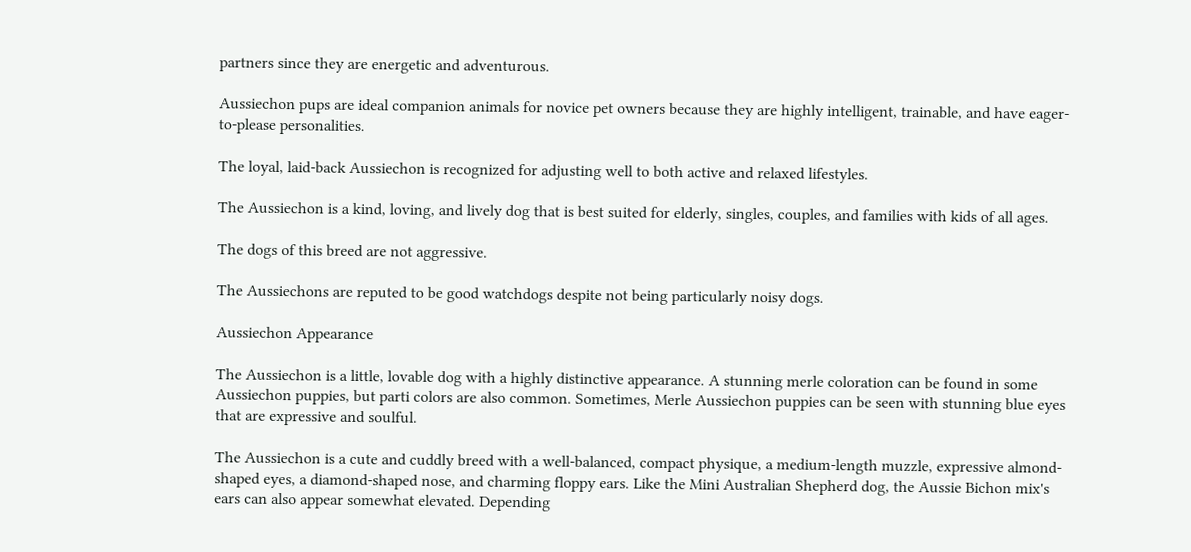partners since they are energetic and adventurous.

Aussiechon pups are ideal companion animals for novice pet owners because they are highly intelligent, trainable, and have eager-to-please personalities.

The loyal, laid-back Aussiechon is recognized for adjusting well to both active and relaxed lifestyles.

The Aussiechon is a kind, loving, and lively dog that is best suited for elderly, singles, couples, and families with kids of all ages.

The dogs of this breed are not aggressive.

The Aussiechons are reputed to be good watchdogs despite not being particularly noisy dogs.

Aussiechon Appearance

The Aussiechon is a little, lovable dog with a highly distinctive appearance. A stunning merle coloration can be found in some Aussiechon puppies, but parti colors are also common. Sometimes, Merle Aussiechon puppies can be seen with stunning blue eyes that are expressive and soulful.

The Aussiechon is a cute and cuddly breed with a well-balanced, compact physique, a medium-length muzzle, expressive almond-shaped eyes, a diamond-shaped nose, and charming floppy ears. Like the Mini Australian Shepherd dog, the Aussie Bichon mix's ears can also appear somewhat elevated. Depending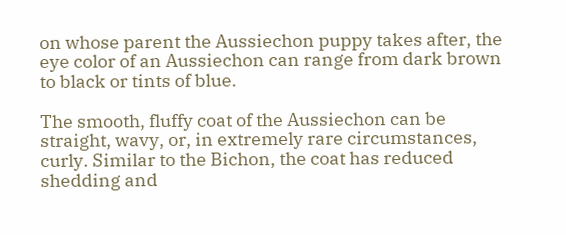on whose parent the Aussiechon puppy takes after, the eye color of an Aussiechon can range from dark brown to black or tints of blue.

The smooth, fluffy coat of the Aussiechon can be straight, wavy, or, in extremely rare circumstances, curly. Similar to the Bichon, the coat has reduced shedding and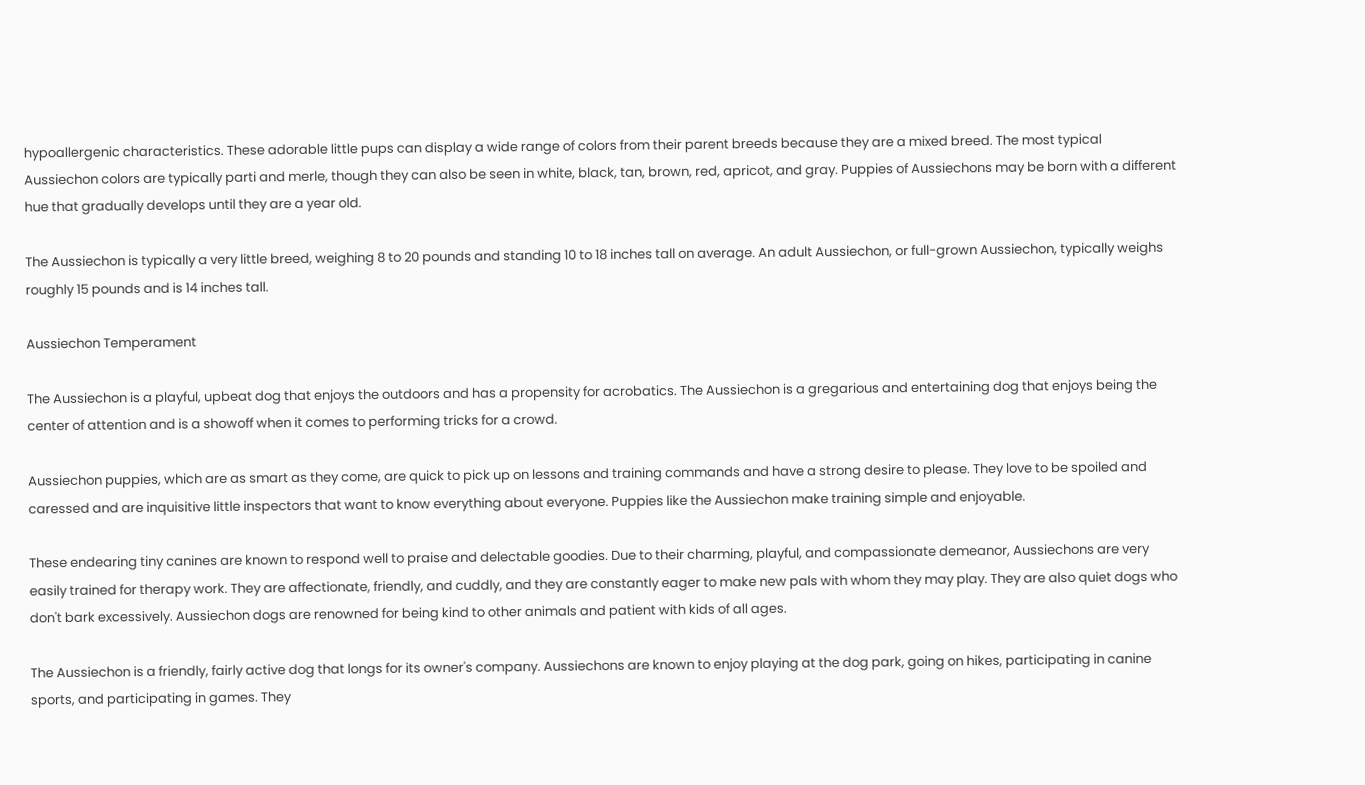hypoallergenic characteristics. These adorable little pups can display a wide range of colors from their parent breeds because they are a mixed breed. The most typical Aussiechon colors are typically parti and merle, though they can also be seen in white, black, tan, brown, red, apricot, and gray. Puppies of Aussiechons may be born with a different hue that gradually develops until they are a year old.

The Aussiechon is typically a very little breed, weighing 8 to 20 pounds and standing 10 to 18 inches tall on average. An adult Aussiechon, or full-grown Aussiechon, typically weighs roughly 15 pounds and is 14 inches tall.

Aussiechon Temperament

The Aussiechon is a playful, upbeat dog that enjoys the outdoors and has a propensity for acrobatics. The Aussiechon is a gregarious and entertaining dog that enjoys being the center of attention and is a showoff when it comes to performing tricks for a crowd.

Aussiechon puppies, which are as smart as they come, are quick to pick up on lessons and training commands and have a strong desire to please. They love to be spoiled and caressed and are inquisitive little inspectors that want to know everything about everyone. Puppies like the Aussiechon make training simple and enjoyable.

These endearing tiny canines are known to respond well to praise and delectable goodies. Due to their charming, playful, and compassionate demeanor, Aussiechons are very easily trained for therapy work. They are affectionate, friendly, and cuddly, and they are constantly eager to make new pals with whom they may play. They are also quiet dogs who don't bark excessively. Aussiechon dogs are renowned for being kind to other animals and patient with kids of all ages.

The Aussiechon is a friendly, fairly active dog that longs for its owner's company. Aussiechons are known to enjoy playing at the dog park, going on hikes, participating in canine sports, and participating in games. They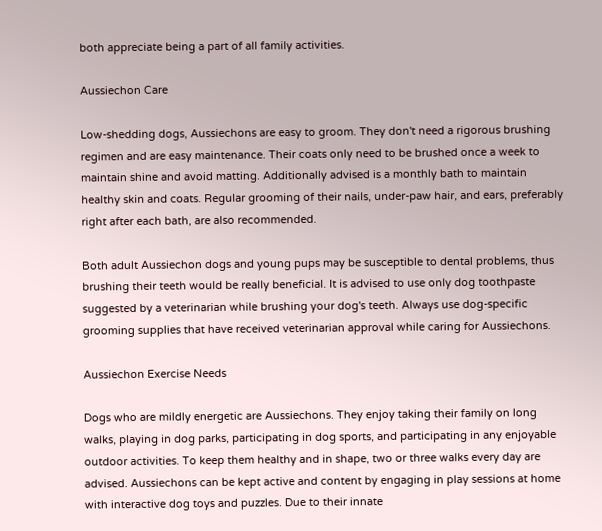both appreciate being a part of all family activities.

Aussiechon Care

Low-shedding dogs, Aussiechons are easy to groom. They don't need a rigorous brushing regimen and are easy maintenance. Their coats only need to be brushed once a week to maintain shine and avoid matting. Additionally advised is a monthly bath to maintain healthy skin and coats. Regular grooming of their nails, under-paw hair, and ears, preferably right after each bath, are also recommended.

Both adult Aussiechon dogs and young pups may be susceptible to dental problems, thus brushing their teeth would be really beneficial. It is advised to use only dog toothpaste suggested by a veterinarian while brushing your dog's teeth. Always use dog-specific grooming supplies that have received veterinarian approval while caring for Aussiechons.

Aussiechon Exercise Needs

Dogs who are mildly energetic are Aussiechons. They enjoy taking their family on long walks, playing in dog parks, participating in dog sports, and participating in any enjoyable outdoor activities. To keep them healthy and in shape, two or three walks every day are advised. Aussiechons can be kept active and content by engaging in play sessions at home with interactive dog toys and puzzles. Due to their innate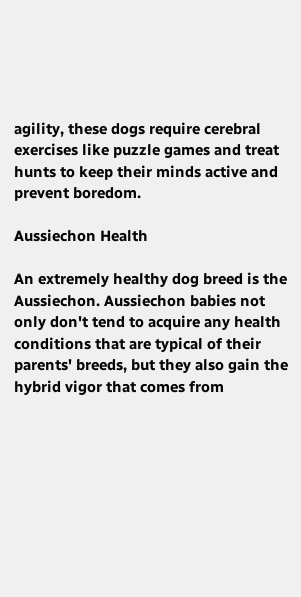agility, these dogs require cerebral exercises like puzzle games and treat hunts to keep their minds active and prevent boredom.

Aussiechon Health

An extremely healthy dog breed is the Aussiechon. Aussiechon babies not only don't tend to acquire any health conditions that are typical of their parents' breeds, but they also gain the hybrid vigor that comes from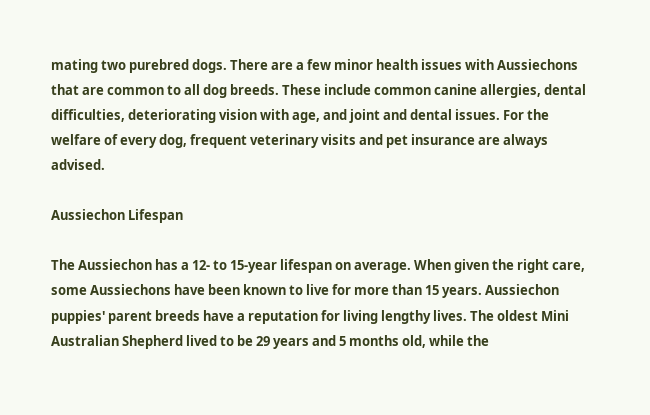mating two purebred dogs. There are a few minor health issues with Aussiechons that are common to all dog breeds. These include common canine allergies, dental difficulties, deteriorating vision with age, and joint and dental issues. For the welfare of every dog, frequent veterinary visits and pet insurance are always advised.

Aussiechon Lifespan

The Aussiechon has a 12- to 15-year lifespan on average. When given the right care, some Aussiechons have been known to live for more than 15 years. Aussiechon puppies' parent breeds have a reputation for living lengthy lives. The oldest Mini Australian Shepherd lived to be 29 years and 5 months old, while the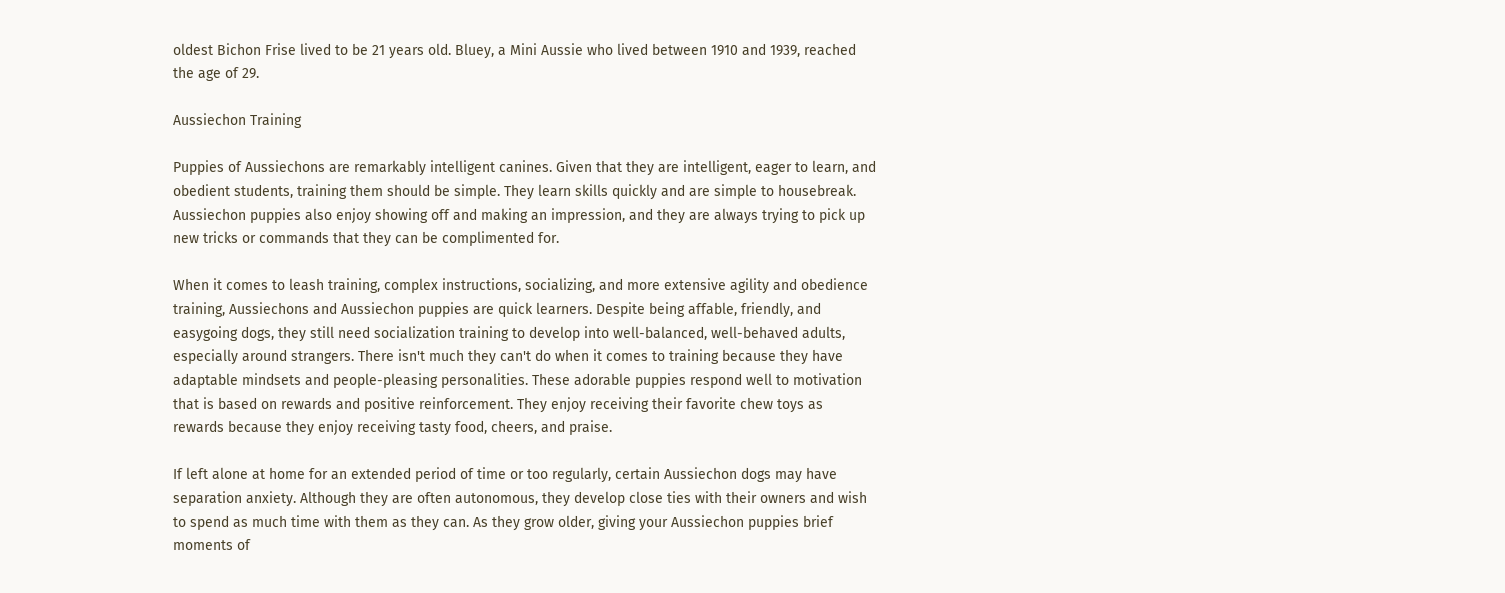oldest Bichon Frise lived to be 21 years old. Bluey, a Mini Aussie who lived between 1910 and 1939, reached the age of 29.

Aussiechon Training

Puppies of Aussiechons are remarkably intelligent canines. Given that they are intelligent, eager to learn, and obedient students, training them should be simple. They learn skills quickly and are simple to housebreak. Aussiechon puppies also enjoy showing off and making an impression, and they are always trying to pick up new tricks or commands that they can be complimented for.

When it comes to leash training, complex instructions, socializing, and more extensive agility and obedience training, Aussiechons and Aussiechon puppies are quick learners. Despite being affable, friendly, and easygoing dogs, they still need socialization training to develop into well-balanced, well-behaved adults, especially around strangers. There isn't much they can't do when it comes to training because they have adaptable mindsets and people-pleasing personalities. These adorable puppies respond well to motivation that is based on rewards and positive reinforcement. They enjoy receiving their favorite chew toys as rewards because they enjoy receiving tasty food, cheers, and praise.

If left alone at home for an extended period of time or too regularly, certain Aussiechon dogs may have separation anxiety. Although they are often autonomous, they develop close ties with their owners and wish to spend as much time with them as they can. As they grow older, giving your Aussiechon puppies brief moments of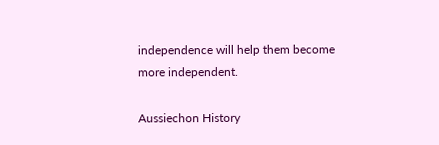independence will help them become more independent.

Aussiechon History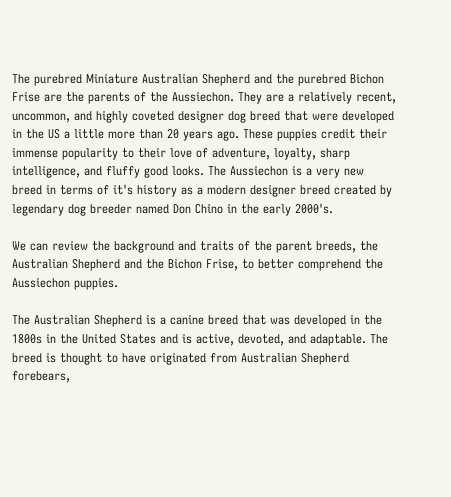The purebred Miniature Australian Shepherd and the purebred Bichon Frise are the parents of the Aussiechon. They are a relatively recent, uncommon, and highly coveted designer dog breed that were developed in the US a little more than 20 years ago. These puppies credit their immense popularity to their love of adventure, loyalty, sharp intelligence, and fluffy good looks. The Aussiechon is a very new breed in terms of it's history as a modern designer breed created by legendary dog breeder named Don Chino in the early 2000's.

We can review the background and traits of the parent breeds, the Australian Shepherd and the Bichon Frise, to better comprehend the Aussiechon puppies.

The Australian Shepherd is a canine breed that was developed in the 1800s in the United States and is active, devoted, and adaptable. The breed is thought to have originated from Australian Shepherd forebears,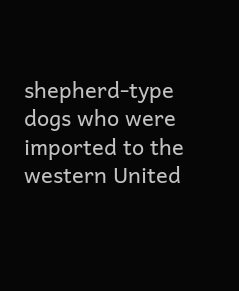shepherd-type dogs who were imported to the western United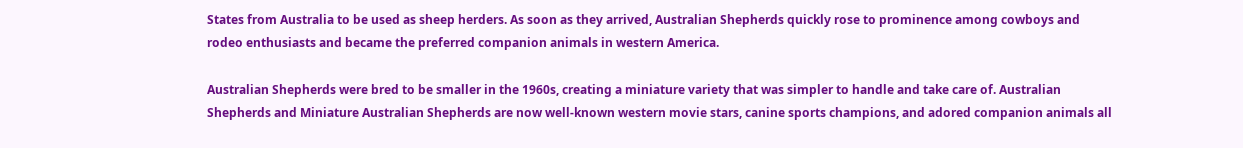States from Australia to be used as sheep herders. As soon as they arrived, Australian Shepherds quickly rose to prominence among cowboys and rodeo enthusiasts and became the preferred companion animals in western America.

Australian Shepherds were bred to be smaller in the 1960s, creating a miniature variety that was simpler to handle and take care of. Australian Shepherds and Miniature Australian Shepherds are now well-known western movie stars, canine sports champions, and adored companion animals all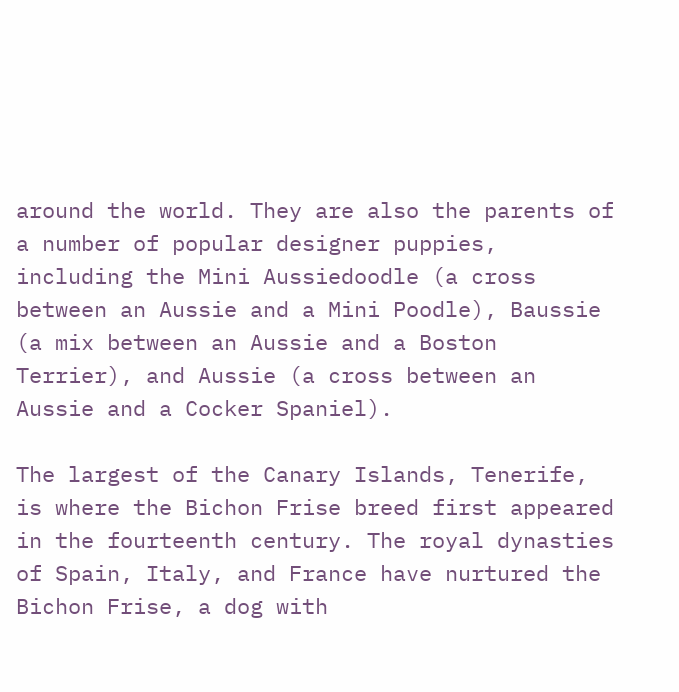around the world. They are also the parents of a number of popular designer puppies, including the Mini Aussiedoodle (a cross between an Aussie and a Mini Poodle), Baussie (a mix between an Aussie and a Boston Terrier), and Aussie (a cross between an Aussie and a Cocker Spaniel).

The largest of the Canary Islands, Tenerife, is where the Bichon Frise breed first appeared in the fourteenth century. The royal dynasties of Spain, Italy, and France have nurtured the Bichon Frise, a dog with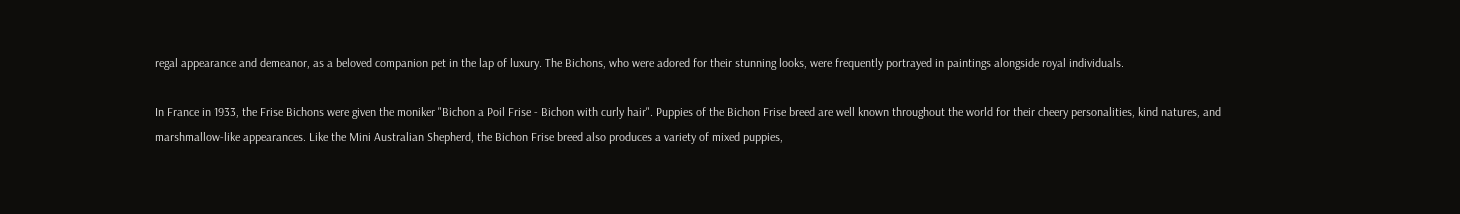regal appearance and demeanor, as a beloved companion pet in the lap of luxury. The Bichons, who were adored for their stunning looks, were frequently portrayed in paintings alongside royal individuals.

In France in 1933, the Frise Bichons were given the moniker "Bichon a Poil Frise - Bichon with curly hair". Puppies of the Bichon Frise breed are well known throughout the world for their cheery personalities, kind natures, and marshmallow-like appearances. Like the Mini Australian Shepherd, the Bichon Frise breed also produces a variety of mixed puppies,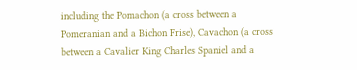including the Pomachon (a cross between a Pomeranian and a Bichon Frise), Cavachon (a cross between a Cavalier King Charles Spaniel and a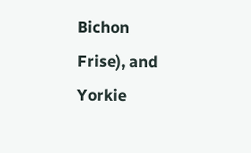Bichon Frise), and Yorkie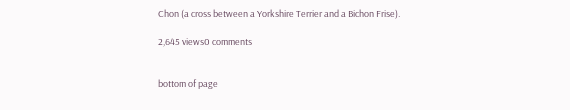Chon (a cross between a Yorkshire Terrier and a Bichon Frise).

2,645 views0 comments


bottom of page